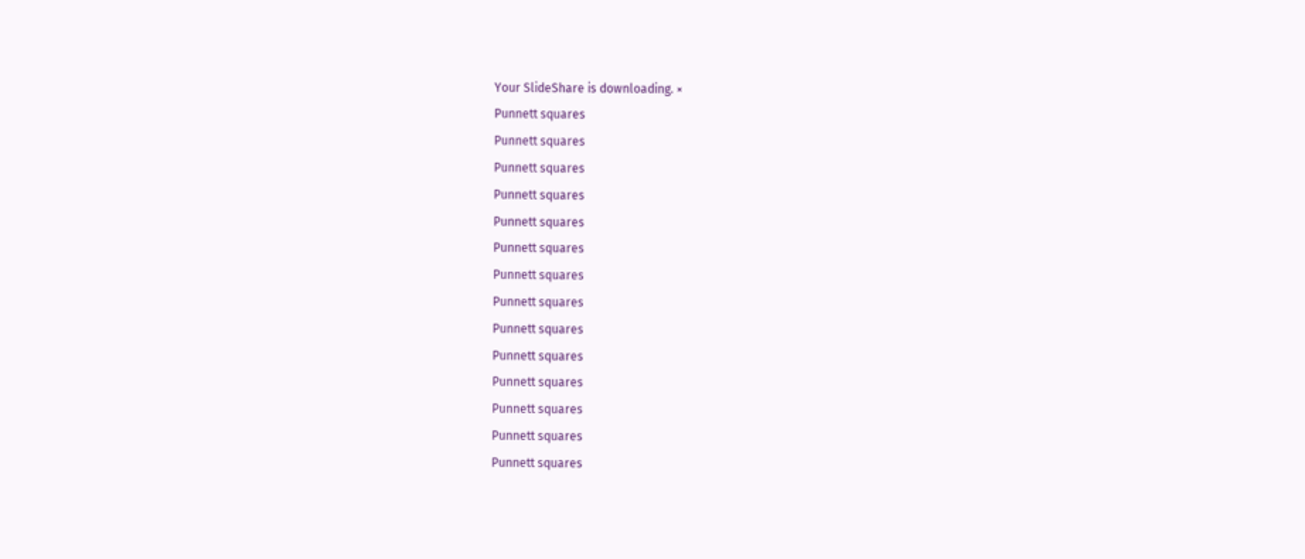Your SlideShare is downloading. ×
Punnett squares
Punnett squares
Punnett squares
Punnett squares
Punnett squares
Punnett squares
Punnett squares
Punnett squares
Punnett squares
Punnett squares
Punnett squares
Punnett squares
Punnett squares
Punnett squares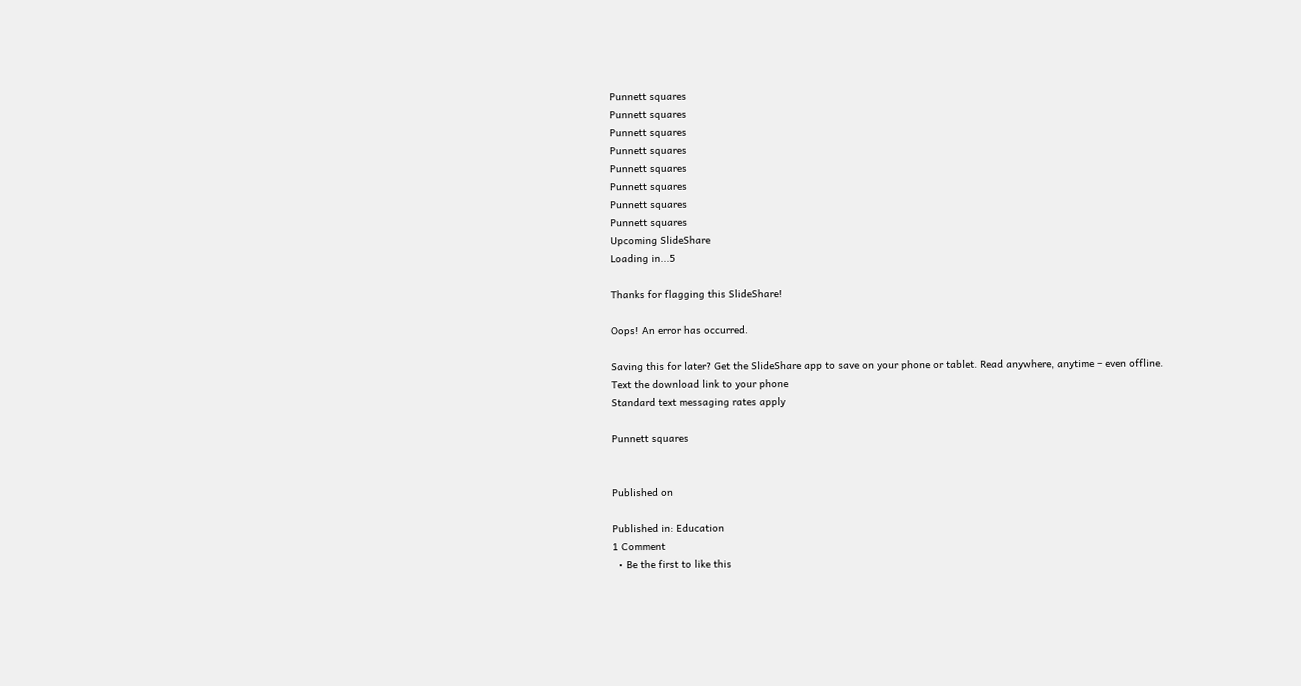Punnett squares
Punnett squares
Punnett squares
Punnett squares
Punnett squares
Punnett squares
Punnett squares
Punnett squares
Upcoming SlideShare
Loading in...5

Thanks for flagging this SlideShare!

Oops! An error has occurred.

Saving this for later? Get the SlideShare app to save on your phone or tablet. Read anywhere, anytime – even offline.
Text the download link to your phone
Standard text messaging rates apply

Punnett squares


Published on

Published in: Education
1 Comment
  • Be the first to like this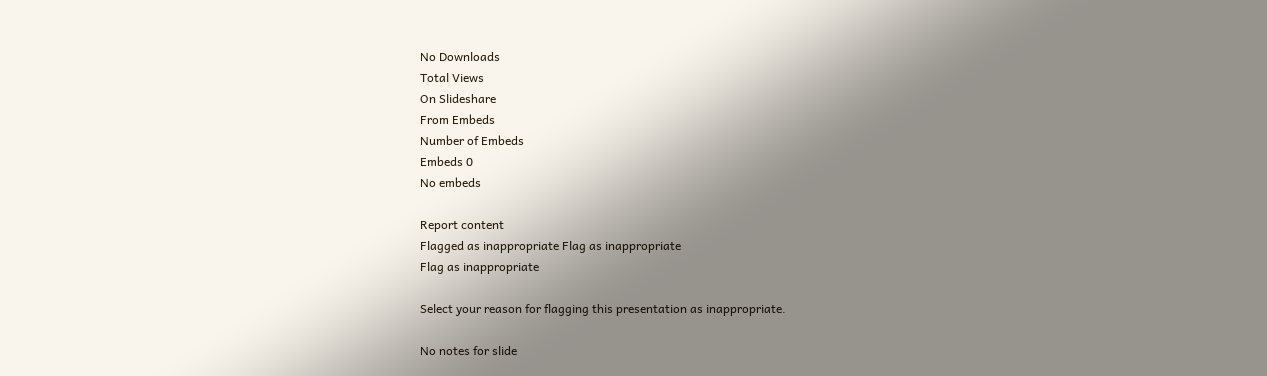No Downloads
Total Views
On Slideshare
From Embeds
Number of Embeds
Embeds 0
No embeds

Report content
Flagged as inappropriate Flag as inappropriate
Flag as inappropriate

Select your reason for flagging this presentation as inappropriate.

No notes for slide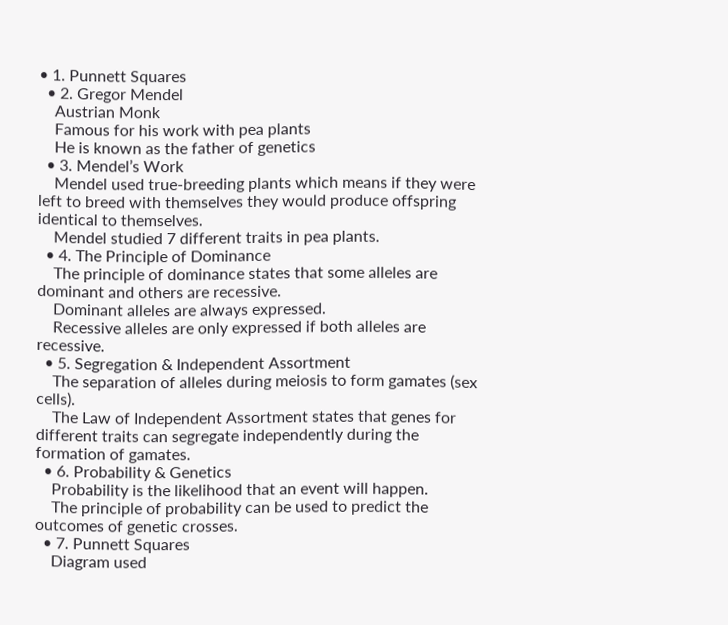• 1. Punnett Squares
  • 2. Gregor Mendel
    Austrian Monk
    Famous for his work with pea plants
    He is known as the father of genetics
  • 3. Mendel’s Work
    Mendel used true-breeding plants which means if they were left to breed with themselves they would produce offspring identical to themselves.
    Mendel studied 7 different traits in pea plants.
  • 4. The Principle of Dominance
    The principle of dominance states that some alleles are dominant and others are recessive.
    Dominant alleles are always expressed.
    Recessive alleles are only expressed if both alleles are recessive.
  • 5. Segregation & Independent Assortment
    The separation of alleles during meiosis to form gamates (sex cells).
    The Law of Independent Assortment states that genes for different traits can segregate independently during the formation of gamates.
  • 6. Probability & Genetics
    Probability is the likelihood that an event will happen.
    The principle of probability can be used to predict the outcomes of genetic crosses.
  • 7. Punnett Squares
    Diagram used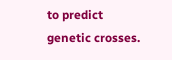to predict genetic crosses.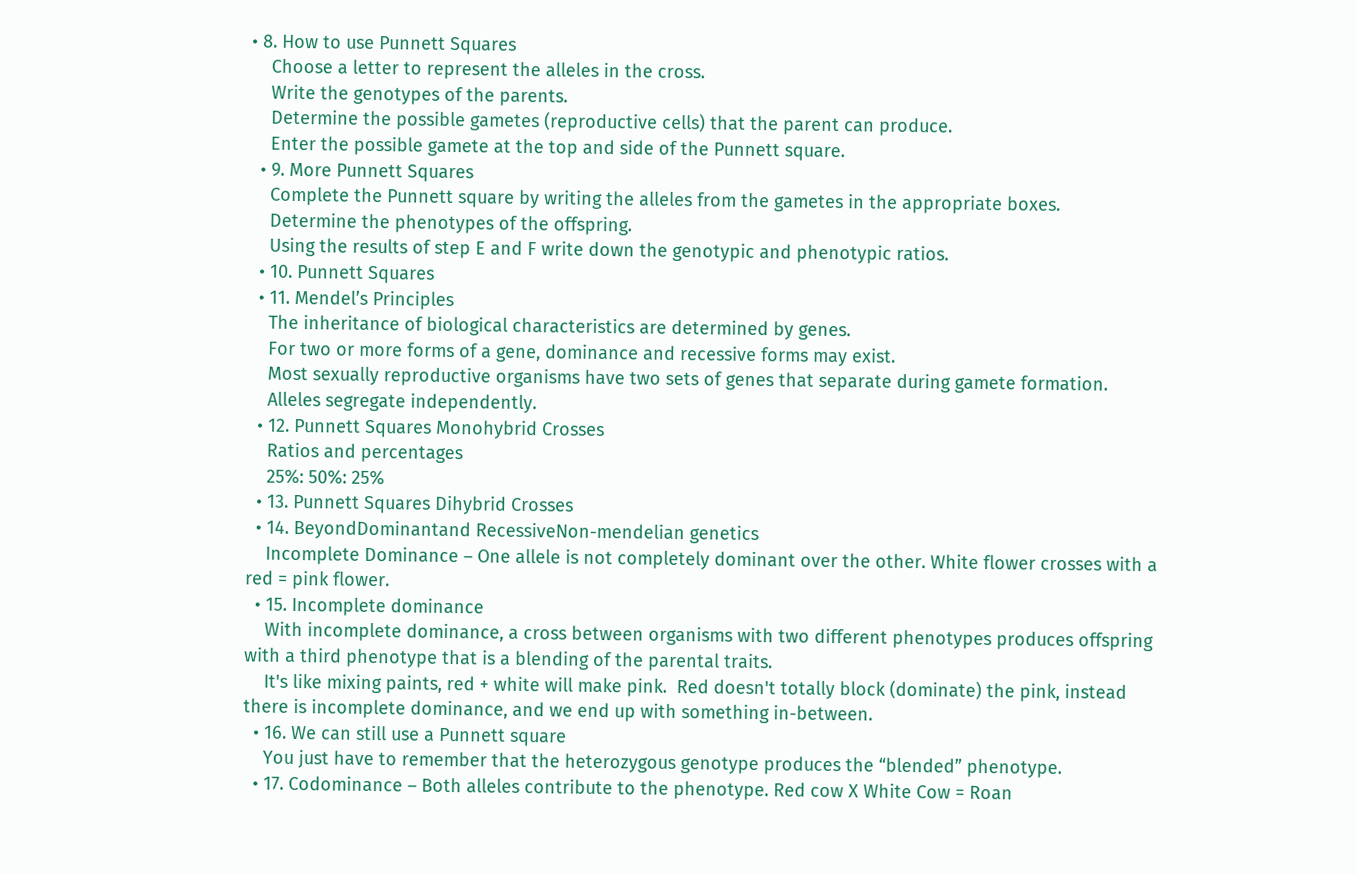• 8. How to use Punnett Squares
    Choose a letter to represent the alleles in the cross.
    Write the genotypes of the parents.
    Determine the possible gametes (reproductive cells) that the parent can produce.
    Enter the possible gamete at the top and side of the Punnett square.
  • 9. More Punnett Squares
    Complete the Punnett square by writing the alleles from the gametes in the appropriate boxes.
    Determine the phenotypes of the offspring.
    Using the results of step E and F write down the genotypic and phenotypic ratios.
  • 10. Punnett Squares
  • 11. Mendel’s Principles
    The inheritance of biological characteristics are determined by genes.
    For two or more forms of a gene, dominance and recessive forms may exist.
    Most sexually reproductive organisms have two sets of genes that separate during gamete formation.
    Alleles segregate independently.
  • 12. Punnett Squares Monohybrid Crosses
    Ratios and percentages
    25%: 50%: 25%
  • 13. Punnett Squares Dihybrid Crosses
  • 14. BeyondDominantand RecessiveNon-mendelian genetics
    Incomplete Dominance – One allele is not completely dominant over the other. White flower crosses with a red = pink flower.
  • 15. Incomplete dominance
    With incomplete dominance, a cross between organisms with two different phenotypes produces offspring with a third phenotype that is a blending of the parental traits.
    It's like mixing paints, red + white will make pink.  Red doesn't totally block (dominate) the pink, instead there is incomplete dominance, and we end up with something in-between.
  • 16. We can still use a Punnett square
    You just have to remember that the heterozygous genotype produces the “blended” phenotype.
  • 17. Codominance – Both alleles contribute to the phenotype. Red cow X White Cow = Roan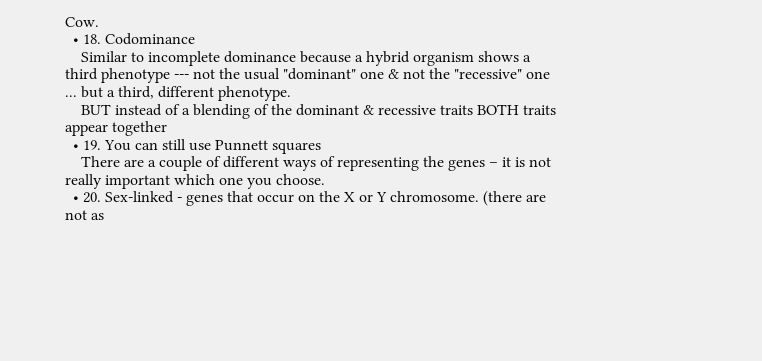Cow.
  • 18. Codominance
    Similar to incomplete dominance because a hybrid organism shows a third phenotype --- not the usual "dominant" one & not the "recessive" one ... but a third, different phenotype.
    BUT instead of a blending of the dominant & recessive traits BOTH traits appear together
  • 19. You can still use Punnett squares
    There are a couple of different ways of representing the genes – it is not really important which one you choose.
  • 20. Sex-linked - genes that occur on the X or Y chromosome. (there are not as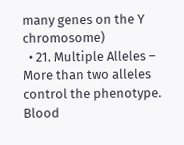many genes on the Y chromosome)
  • 21. Multiple Alleles – More than two alleles control the phenotype. Blood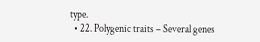type.
  • 22. Polygenic traits – Several genes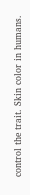control the trait. Skin color in humans.